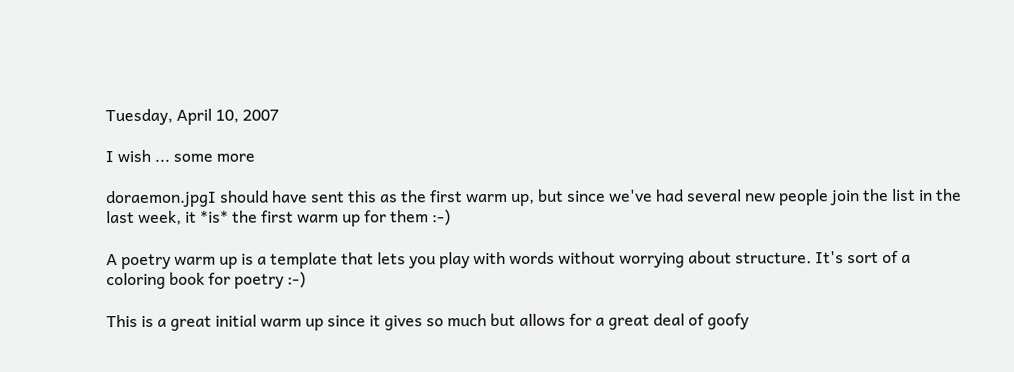Tuesday, April 10, 2007

I wish ... some more

doraemon.jpgI should have sent this as the first warm up, but since we've had several new people join the list in the last week, it *is* the first warm up for them :-)

A poetry warm up is a template that lets you play with words without worrying about structure. It's sort of a coloring book for poetry :-)

This is a great initial warm up since it gives so much but allows for a great deal of goofy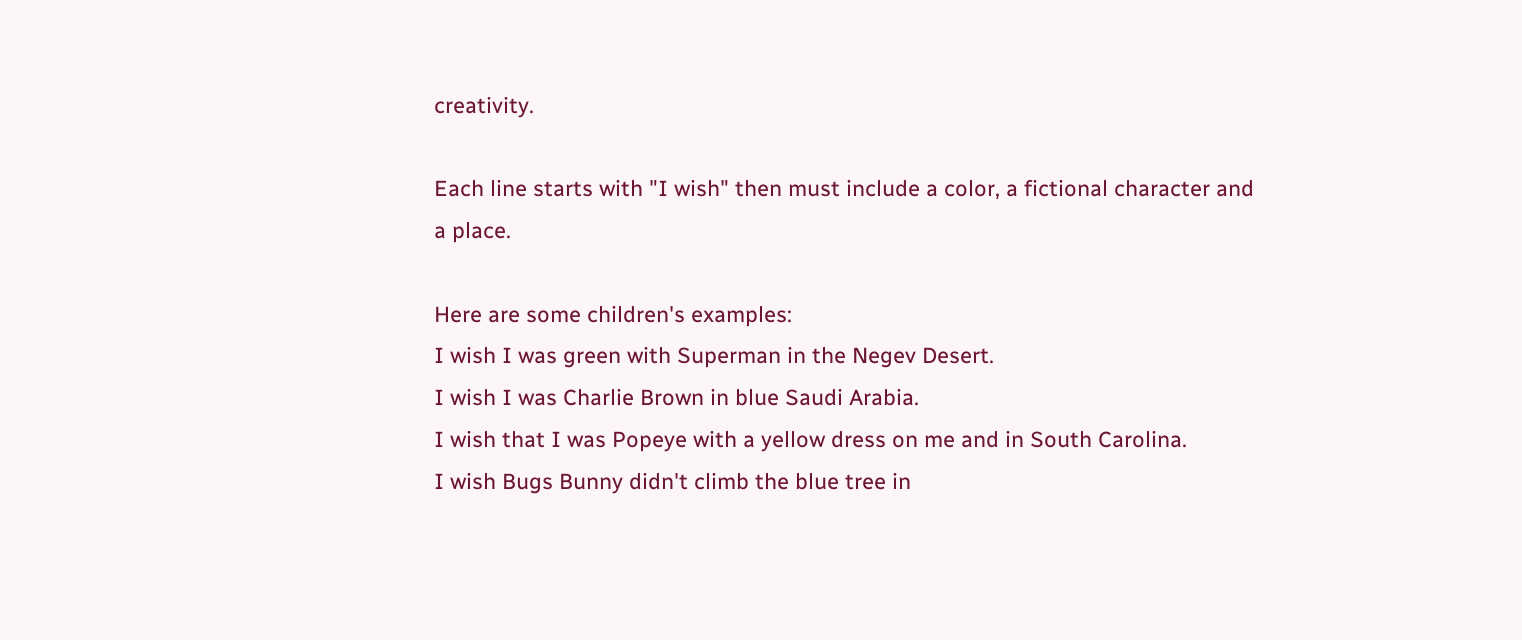creativity.

Each line starts with "I wish" then must include a color, a fictional character and a place.

Here are some children's examples:
I wish I was green with Superman in the Negev Desert.
I wish I was Charlie Brown in blue Saudi Arabia.
I wish that I was Popeye with a yellow dress on me and in South Carolina.
I wish Bugs Bunny didn't climb the blue tree in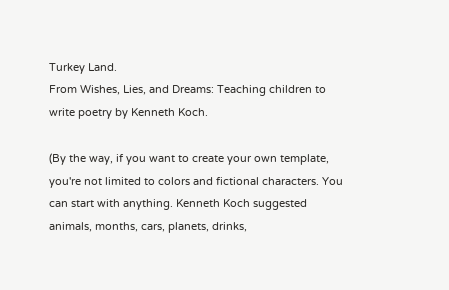Turkey Land.
From Wishes, Lies, and Dreams: Teaching children to write poetry by Kenneth Koch.

(By the way, if you want to create your own template, you're not limited to colors and fictional characters. You can start with anything. Kenneth Koch suggested animals, months, cars, planets, drinks,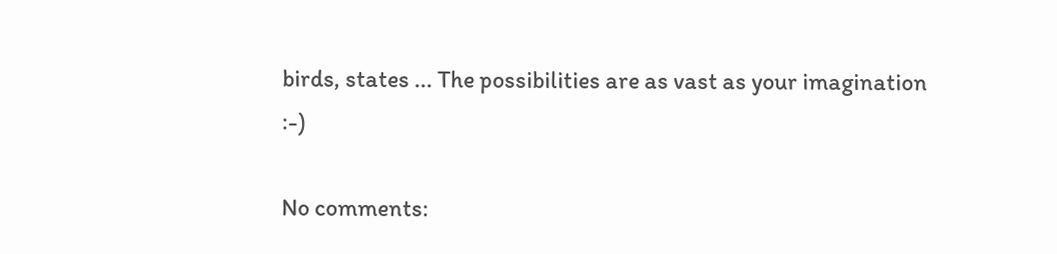birds, states ... The possibilities are as vast as your imagination :-)

No comments: